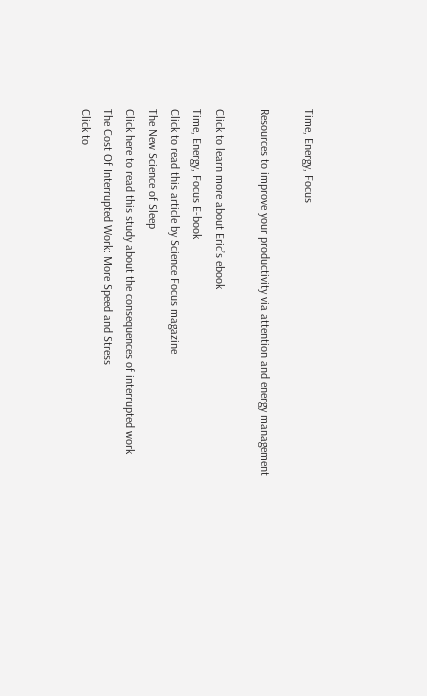Time, Energy, Focus

Resources to improve your productivity via attention and energy management

Click to learn more about Eric’s ebook
Time, Energy, Focus E-book
Click to read this article by Science Focus magazine
The New Science of Sleep
Click here to read this study about the consequences of interrupted work
The Cost Of Interrupted Work: More Speed and Stress
Click to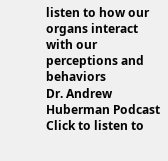listen to how our organs interact with our perceptions and behaviors
Dr. Andrew Huberman Podcast
Click to listen to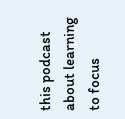this podcast about learning to focus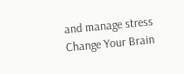and manage stress
Change Your Brain